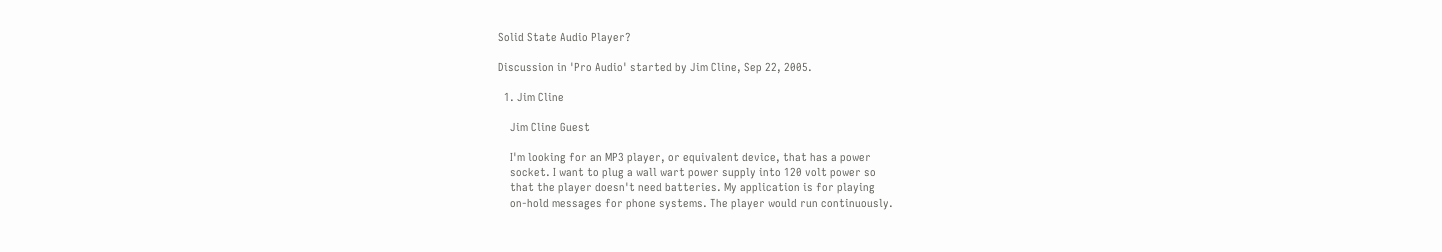Solid State Audio Player?

Discussion in 'Pro Audio' started by Jim Cline, Sep 22, 2005.

  1. Jim Cline

    Jim Cline Guest

    I'm looking for an MP3 player, or equivalent device, that has a power
    socket. I want to plug a wall wart power supply into 120 volt power so
    that the player doesn't need batteries. My application is for playing
    on-hold messages for phone systems. The player would run continuously.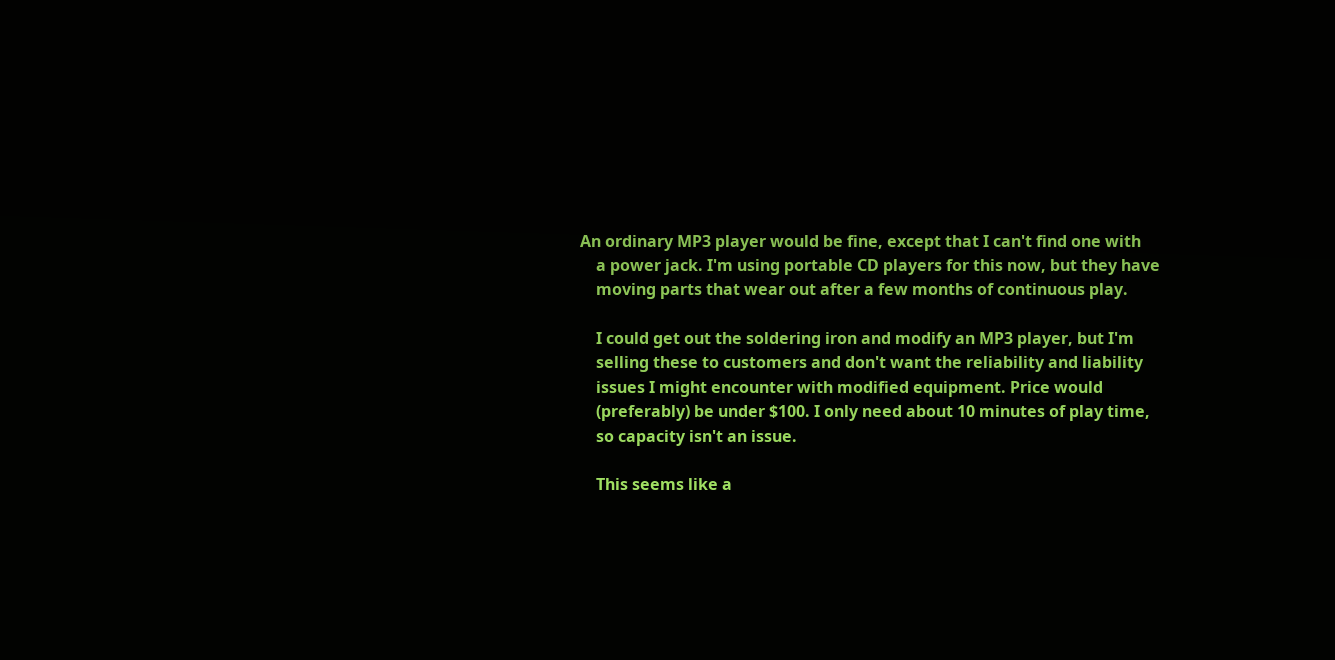An ordinary MP3 player would be fine, except that I can't find one with
    a power jack. I'm using portable CD players for this now, but they have
    moving parts that wear out after a few months of continuous play.

    I could get out the soldering iron and modify an MP3 player, but I'm
    selling these to customers and don't want the reliability and liability
    issues I might encounter with modified equipment. Price would
    (preferably) be under $100. I only need about 10 minutes of play time,
    so capacity isn't an issue.

    This seems like a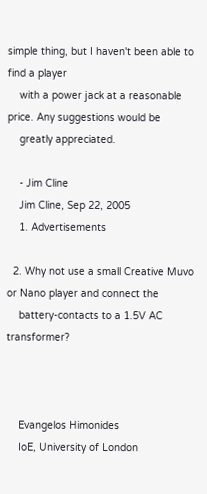simple thing, but I haven't been able to find a player
    with a power jack at a reasonable price. Any suggestions would be
    greatly appreciated.

    - Jim Cline
    Jim Cline, Sep 22, 2005
    1. Advertisements

  2. Why not use a small Creative Muvo or Nano player and connect the
    battery-contacts to a 1.5V AC transformer?



    Evangelos Himonides
    IoE, University of London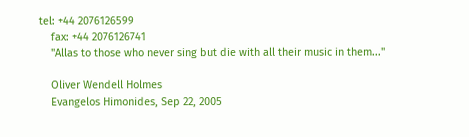tel: +44 2076126599
    fax: +44 2076126741
    "Allas to those who never sing but die with all their music in them..."

    Oliver Wendell Holmes
    Evangelos Himonides, Sep 22, 2005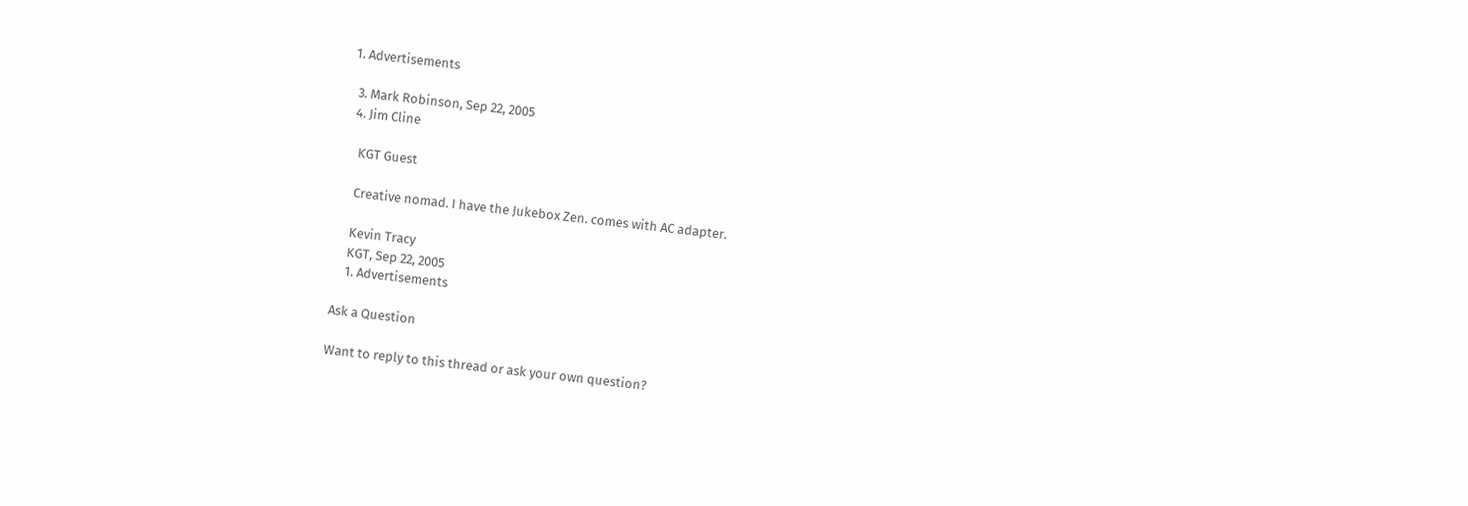1. Advertisements

  3. Mark Robinson, Sep 22, 2005
  4. Jim Cline

    KGT Guest

    Creative nomad. I have the Jukebox Zen. comes with AC adapter.

    Kevin Tracy
    KGT, Sep 22, 2005
    1. Advertisements

Ask a Question

Want to reply to this thread or ask your own question?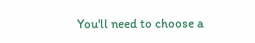You'll need to choose a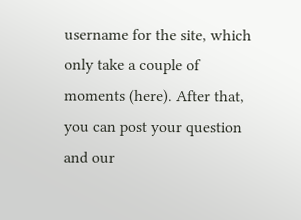username for the site, which only take a couple of moments (here). After that, you can post your question and our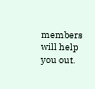members will help you out.